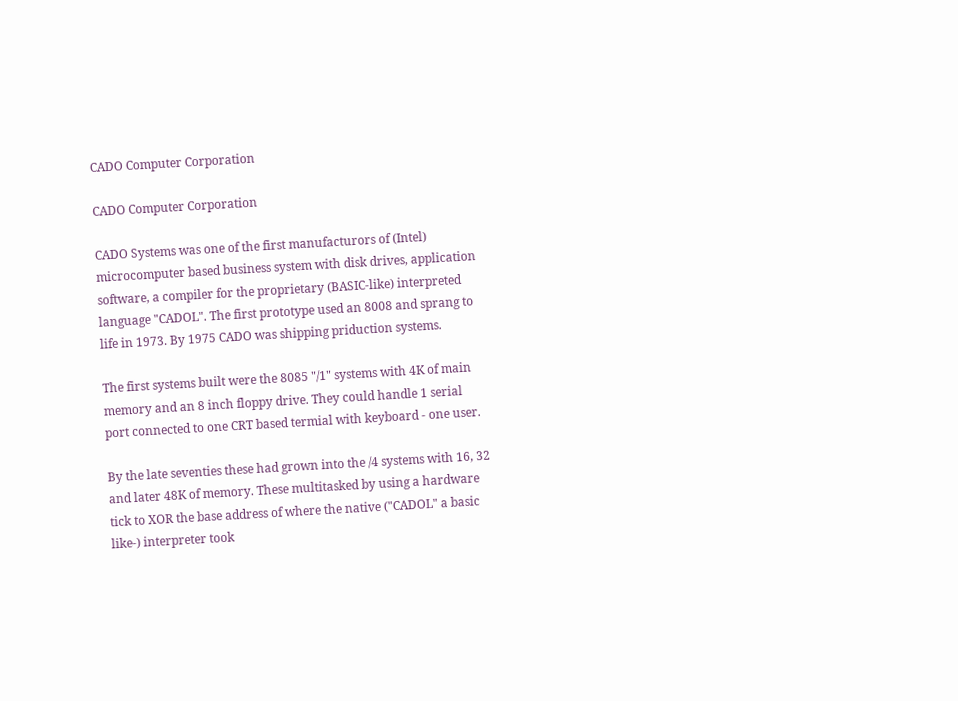CADO Computer Corporation

CADO Computer Corporation

CADO Systems was one of the first manufacturors of (Intel) microcomputer based business system with disk drives, application software, a compiler for the proprietary (BASIC-like) interpreted language "CADOL". The first prototype used an 8008 and sprang to life in 1973. By 1975 CADO was shipping priduction systems.

The first systems built were the 8085 "/1" systems with 4K of main memory and an 8 inch floppy drive. They could handle 1 serial port connected to one CRT based termial with keyboard - one user.

By the late seventies these had grown into the /4 systems with 16, 32 and later 48K of memory. These multitasked by using a hardware tick to XOR the base address of where the native ("CADOL" a basic like-) interpreter took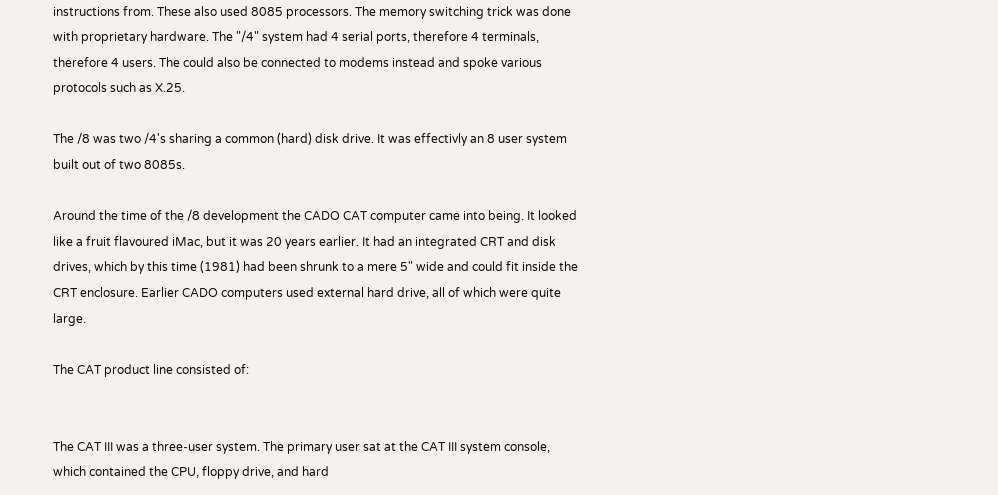instructions from. These also used 8085 processors. The memory switching trick was done with proprietary hardware. The "/4" system had 4 serial ports, therefore 4 terminals, therefore 4 users. The could also be connected to modems instead and spoke various protocols such as X.25.

The /8 was two /4's sharing a common (hard) disk drive. It was effectivly an 8 user system built out of two 8085s.

Around the time of the /8 development the CADO CAT computer came into being. It looked like a fruit flavoured iMac, but it was 20 years earlier. It had an integrated CRT and disk drives, which by this time (1981) had been shrunk to a mere 5" wide and could fit inside the CRT enclosure. Earlier CADO computers used external hard drive, all of which were quite large.

The CAT product line consisted of:


The CAT III was a three-user system. The primary user sat at the CAT III system console, which contained the CPU, floppy drive, and hard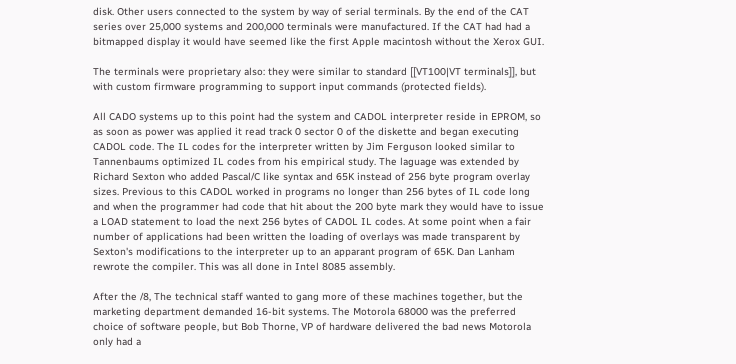disk. Other users connected to the system by way of serial terminals. By the end of the CAT series over 25,000 systems and 200,000 terminals were manufactured. If the CAT had had a bitmapped display it would have seemed like the first Apple macintosh without the Xerox GUI.

The terminals were proprietary also: they were similar to standard [[VT100|VT terminals]], but with custom firmware programming to support input commands (protected fields).

All CADO systems up to this point had the system and CADOL interpreter reside in EPROM, so as soon as power was applied it read track 0 sector 0 of the diskette and began executing CADOL code. The IL codes for the interpreter written by Jim Ferguson looked similar to Tannenbaums optimized IL codes from his empirical study. The laguage was extended by Richard Sexton who added Pascal/C like syntax and 65K instead of 256 byte program overlay sizes. Previous to this CADOL worked in programs no longer than 256 bytes of IL code long and when the programmer had code that hit about the 200 byte mark they would have to issue a LOAD statement to load the next 256 bytes of CADOL IL codes. At some point when a fair number of applications had been written the loading of overlays was made transparent by Sexton's modifications to the interpreter up to an apparant program of 65K. Dan Lanham rewrote the compiler. This was all done in Intel 8085 assembly.

After the /8, The technical staff wanted to gang more of these machines together, but the marketing department demanded 16-bit systems. The Motorola 68000 was the preferred choice of software people, but Bob Thorne, VP of hardware delivered the bad news Motorola only had a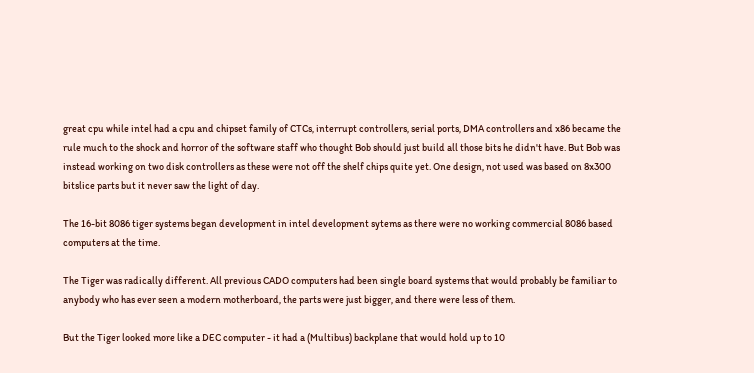great cpu while intel had a cpu and chipset family of CTCs, interrupt controllers, serial ports, DMA controllers and x86 became the rule much to the shock and horror of the software staff who thought Bob should just build all those bits he didn't have. But Bob was instead working on two disk controllers as these were not off the shelf chips quite yet. One design, not used was based on 8x300 bitslice parts but it never saw the light of day.

The 16-bit 8086 tiger systems began development in intel development sytems as there were no working commercial 8086 based computers at the time.

The Tiger was radically different. All previous CADO computers had been single board systems that would probably be familiar to anybody who has ever seen a modern motherboard, the parts were just bigger, and there were less of them.

But the Tiger looked more like a DEC computer - it had a (Multibus) backplane that would hold up to 10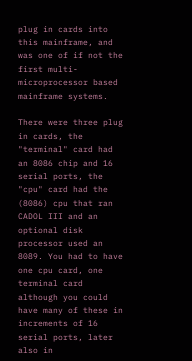plug in cards into this mainframe, and was one of if not the first multi-microprocessor based mainframe systems.

There were three plug in cards, the "terminal" card had an 8086 chip and 16 serial ports, the "cpu" card had the (8086) cpu that ran CADOL III and an optional disk processor used an 8089. You had to have one cpu card, one terminal card although you could have many of these in increments of 16 serial ports, later also in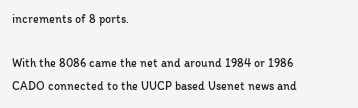increments of 8 ports.

With the 8086 came the net and around 1984 or 1986 CADO connected to the UUCP based Usenet news and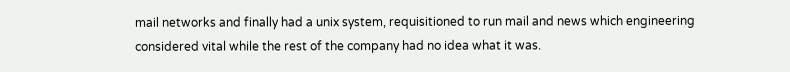mail networks and finally had a unix system, requisitioned to run mail and news which engineering considered vital while the rest of the company had no idea what it was.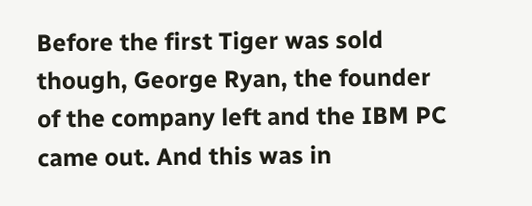Before the first Tiger was sold though, George Ryan, the founder of the company left and the IBM PC came out. And this was in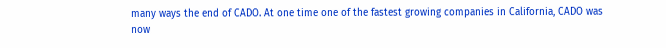many ways the end of CADO. At one time one of the fastest growing companies in California, CADO was now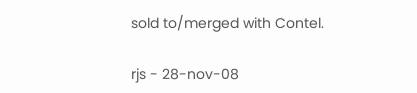sold to/merged with Contel.

rjs - 28-nov-08